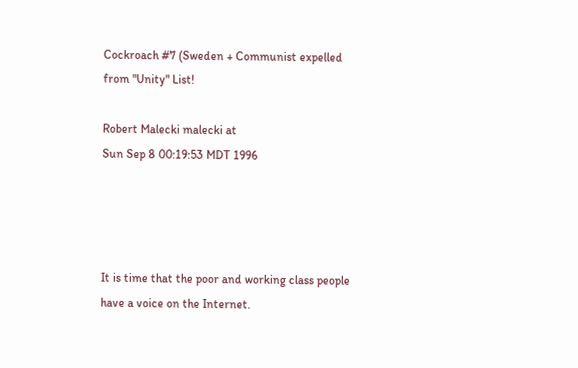Cockroach #7 (Sweden + Communist expelled from "Unity" List!

Robert Malecki malecki at
Sun Sep 8 00:19:53 MDT 1996




It is time that the poor and working class people
have a voice on the Internet.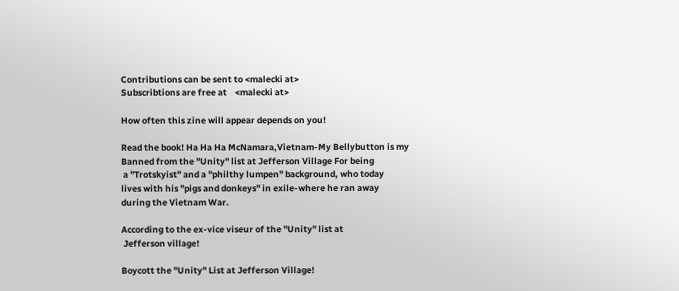Contributions can be sent to <malecki at>
Subscribtions are free at    <malecki at>

How often this zine will appear depends on you!

Read the book! Ha Ha Ha McNamara,Vietnam-My Bellybutton is my
Banned from the "Unity" list at Jefferson Village For being
 a "Trotskyist" and a "philthy lumpen" background, who today
lives with his "pigs and donkeys" in exile-where he ran away
during the Vietnam War.

According to the ex-vice viseur of the "Unity" list at
 Jefferson village!

Boycott the "Unity" List at Jefferson Village!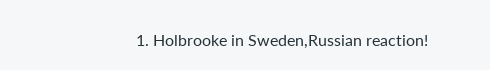1. Holbrooke in Sweden,Russian reaction!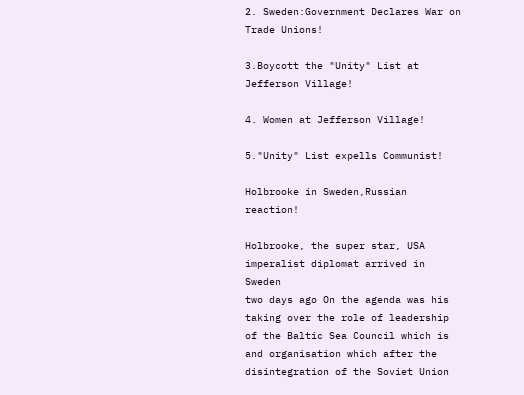2. Sweden:Government Declares War on Trade Unions!

3.Boycott the "Unity" List at Jefferson Village!

4. Women at Jefferson Village!

5."Unity" List expells Communist!

Holbrooke in Sweden,Russian reaction!

Holbrooke, the super star, USA imperalist diplomat arrived in Sweden
two days ago On the agenda was his taking over the role of leadership
of the Baltic Sea Council which is and organisation which after the
disintegration of the Soviet Union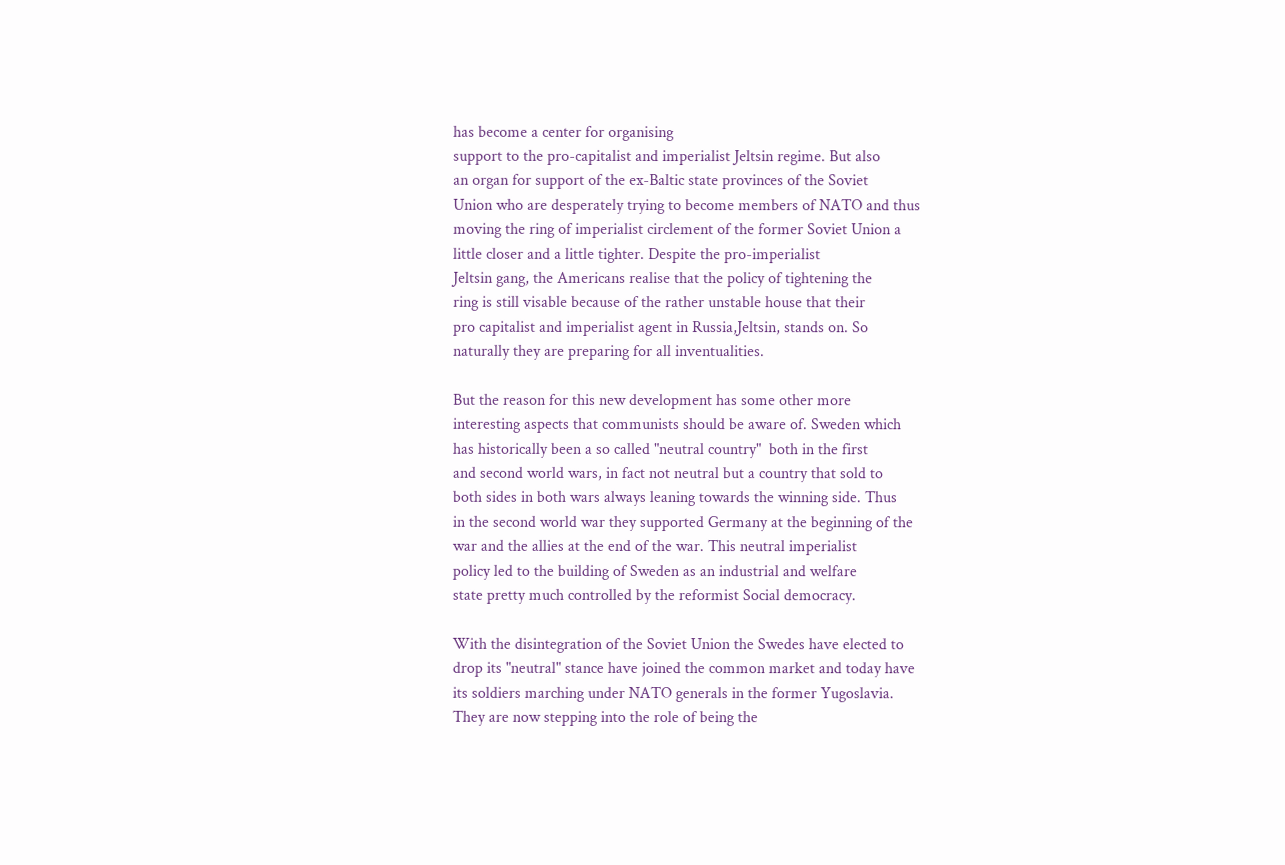has become a center for organising
support to the pro-capitalist and imperialist Jeltsin regime. But also
an organ for support of the ex-Baltic state provinces of the Soviet
Union who are desperately trying to become members of NATO and thus
moving the ring of imperialist circlement of the former Soviet Union a
little closer and a little tighter. Despite the pro-imperialist
Jeltsin gang, the Americans realise that the policy of tightening the
ring is still visable because of the rather unstable house that their
pro capitalist and imperialist agent in Russia,Jeltsin, stands on. So
naturally they are preparing for all inventualities.

But the reason for this new development has some other more
interesting aspects that communists should be aware of. Sweden which
has historically been a so called "neutral country"  both in the first
and second world wars, in fact not neutral but a country that sold to
both sides in both wars always leaning towards the winning side. Thus
in the second world war they supported Germany at the beginning of the
war and the allies at the end of the war. This neutral imperialist
policy led to the building of Sweden as an industrial and welfare
state pretty much controlled by the reformist Social democracy.

With the disintegration of the Soviet Union the Swedes have elected to
drop its "neutral" stance have joined the common market and today have
its soldiers marching under NATO generals in the former Yugoslavia.
They are now stepping into the role of being the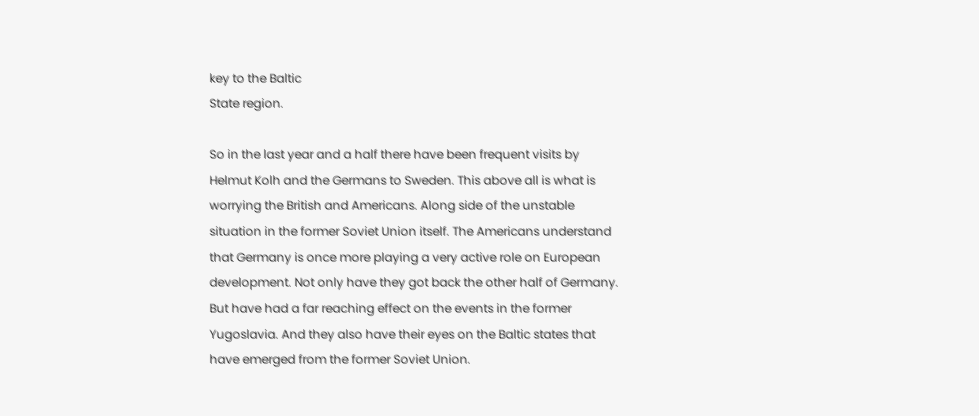key to the Baltic
State region.

So in the last year and a half there have been frequent visits by
Helmut Kolh and the Germans to Sweden. This above all is what is
worrying the British and Americans. Along side of the unstable
situation in the former Soviet Union itself. The Americans understand
that Germany is once more playing a very active role on European
development. Not only have they got back the other half of Germany.
But have had a far reaching effect on the events in the former
Yugoslavia. And they also have their eyes on the Baltic states that
have emerged from the former Soviet Union.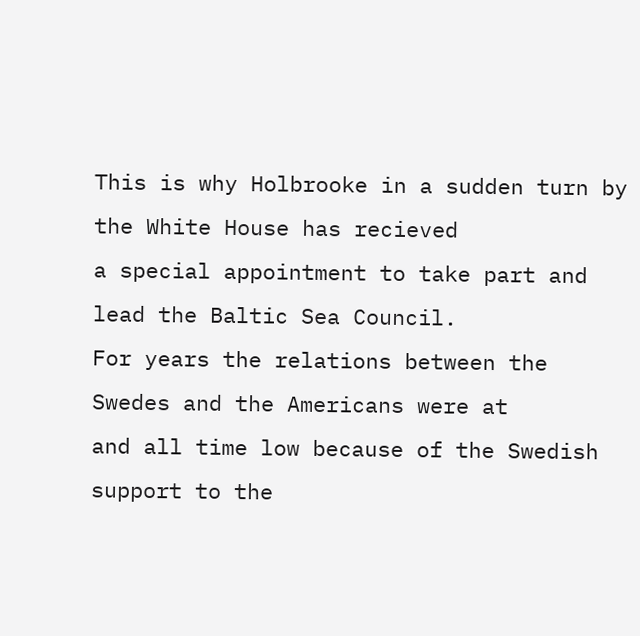This is why Holbrooke in a sudden turn by the White House has recieved
a special appointment to take part and lead the Baltic Sea Council.
For years the relations between the Swedes and the Americans were at
and all time low because of the Swedish support to the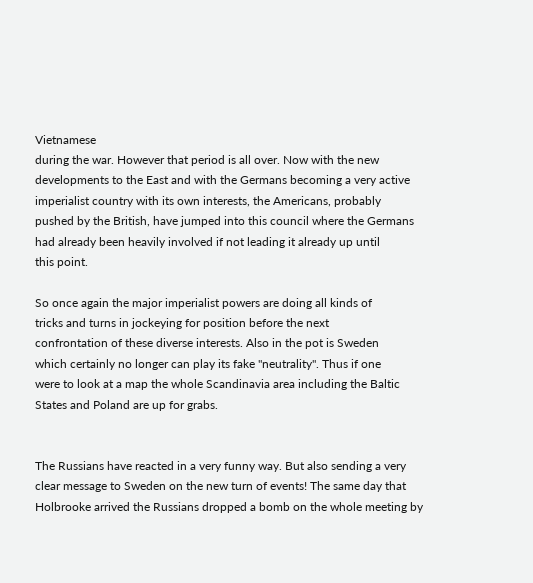Vietnamese
during the war. However that period is all over. Now with the new
developments to the East and with the Germans becoming a very active
imperialist country with its own interests, the Americans, probably
pushed by the British, have jumped into this council where the Germans
had already been heavily involved if not leading it already up until
this point.

So once again the major imperialist powers are doing all kinds of
tricks and turns in jockeying for position before the next
confrontation of these diverse interests. Also in the pot is Sweden
which certainly no longer can play its fake "neutrality". Thus if one
were to look at a map the whole Scandinavia area including the Baltic
States and Poland are up for grabs.


The Russians have reacted in a very funny way. But also sending a very
clear message to Sweden on the new turn of events! The same day that
Holbrooke arrived the Russians dropped a bomb on the whole meeting by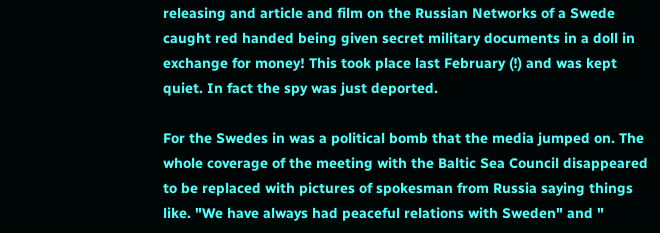releasing and article and film on the Russian Networks of a Swede
caught red handed being given secret military documents in a doll in
exchange for money! This took place last February (!) and was kept
quiet. In fact the spy was just deported.

For the Swedes in was a political bomb that the media jumped on. The
whole coverage of the meeting with the Baltic Sea Council disappeared
to be replaced with pictures of spokesman from Russia saying things
like. "We have always had peaceful relations with Sweden" and "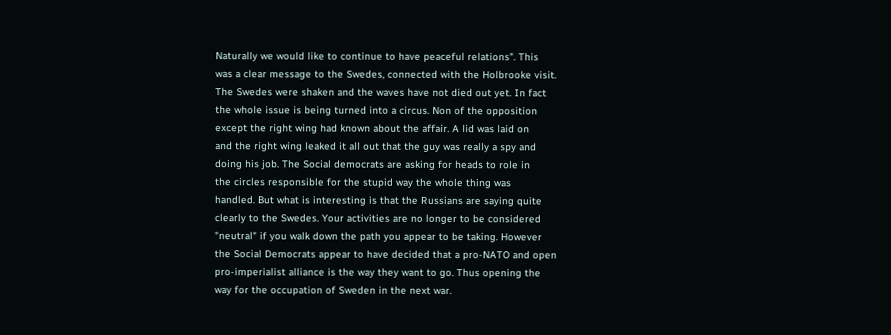Naturally we would like to continue to have peaceful relations". This
was a clear message to the Swedes, connected with the Holbrooke visit.
The Swedes were shaken and the waves have not died out yet. In fact
the whole issue is being turned into a circus. Non of the opposition
except the right wing had known about the affair. A lid was laid on
and the right wing leaked it all out that the guy was really a spy and
doing his job. The Social democrats are asking for heads to role in
the circles responsible for the stupid way the whole thing was
handled. But what is interesting is that the Russians are saying quite
clearly to the Swedes. Your activities are no longer to be considered
"neutral" if you walk down the path you appear to be taking. However
the Social Democrats appear to have decided that a pro-NATO and open
pro-imperialist alliance is the way they want to go. Thus opening the
way for the occupation of Sweden in the next war.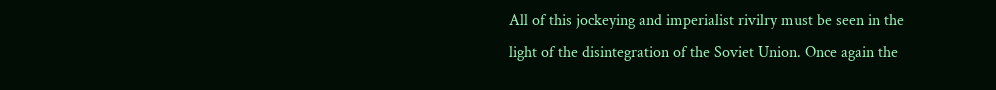All of this jockeying and imperialist rivilry must be seen in the
light of the disintegration of the Soviet Union. Once again the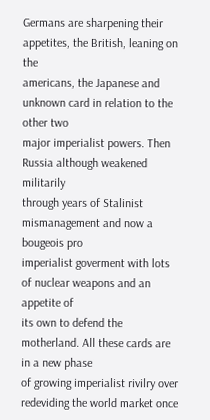Germans are sharpening their appetites, the British, leaning on the
americans, the Japanese and unknown card in relation to the other two
major imperialist powers. Then Russia although weakened militarily
through years of Stalinist mismanagement and now a bougeois pro
imperialist goverment with lots of nuclear weapons and an appetite of
its own to defend the motherland. All these cards are in a new phase
of growing imperialist rivilry over redeviding the world market once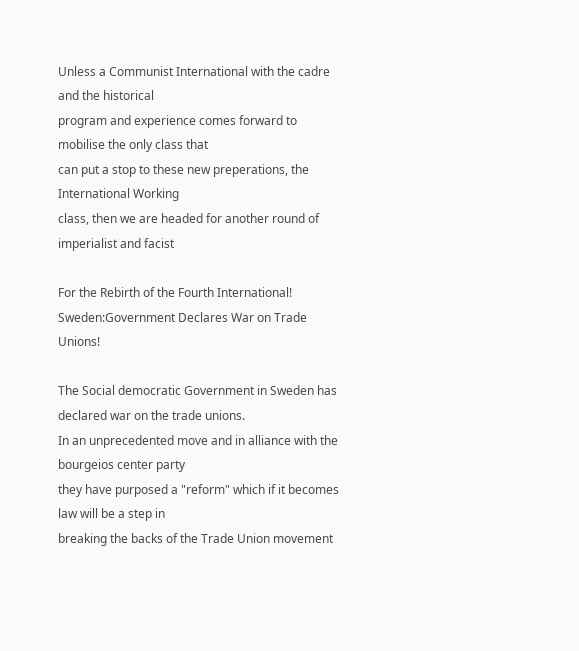Unless a Communist International with the cadre and the historical
program and experience comes forward to mobilise the only class that
can put a stop to these new preperations, the International Working
class, then we are headed for another round of imperialist and facist

For the Rebirth of the Fourth International!
Sweden:Government Declares War on Trade Unions!

The Social democratic Government in Sweden has declared war on the trade unions.
In an unprecedented move and in alliance with the bourgeios center party
they have purposed a "reform" which if it becomes law will be a step in
breaking the backs of the Trade Union movement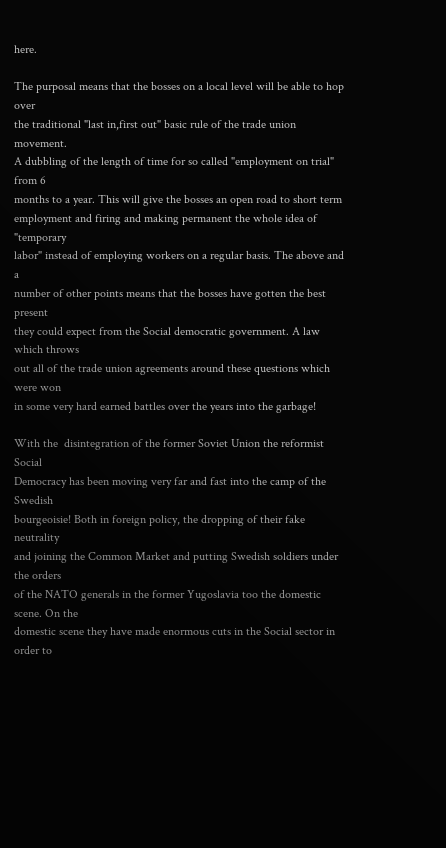here.

The purposal means that the bosses on a local level will be able to hop over
the traditional "last in,first out" basic rule of the trade union movement.
A dubbling of the length of time for so called "employment on trial" from 6
months to a year. This will give the bosses an open road to short term
employment and firing and making permanent the whole idea of "temporary
labor" instead of employing workers on a regular basis. The above and a
number of other points means that the bosses have gotten the best present
they could expect from the Social democratic government. A law which throws
out all of the trade union agreements around these questions which were won
in some very hard earned battles over the years into the garbage!

With the  disintegration of the former Soviet Union the reformist Social
Democracy has been moving very far and fast into the camp of the Swedish
bourgeoisie! Both in foreign policy, the dropping of their fake neutrality
and joining the Common Market and putting Swedish soldiers under the orders
of the NATO generals in the former Yugoslavia too the domestic scene. On the
domestic scene they have made enormous cuts in the Social sector in order to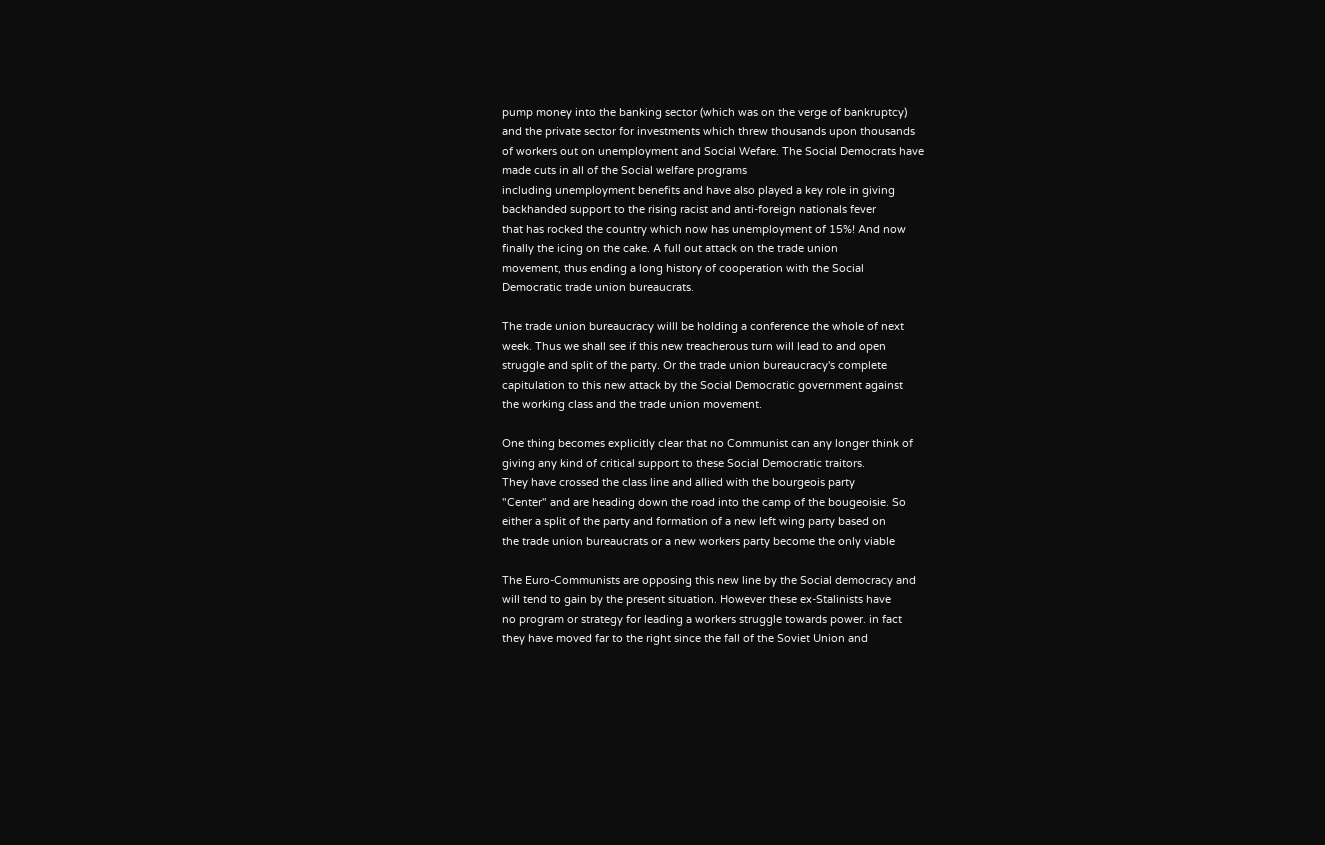pump money into the banking sector (which was on the verge of bankruptcy)
and the private sector for investments which threw thousands upon thousands
of workers out on unemployment and Social Wefare. The Social Democrats have
made cuts in all of the Social welfare programs
including unemployment benefits and have also played a key role in giving
backhanded support to the rising racist and anti-foreign nationals fever
that has rocked the country which now has unemployment of 15%! And now
finally the icing on the cake. A full out attack on the trade union
movement, thus ending a long history of cooperation with the Social
Democratic trade union bureaucrats.

The trade union bureaucracy willl be holding a conference the whole of next
week. Thus we shall see if this new treacherous turn will lead to and open
struggle and split of the party. Or the trade union bureaucracy's complete
capitulation to this new attack by the Social Democratic government against
the working class and the trade union movement.

One thing becomes explicitly clear that no Communist can any longer think of
giving any kind of critical support to these Social Democratic traitors.
They have crossed the class line and allied with the bourgeois party
"Center" and are heading down the road into the camp of the bougeoisie. So
either a split of the party and formation of a new left wing party based on
the trade union bureaucrats or a new workers party become the only viable

The Euro-Communists are opposing this new line by the Social democracy and
will tend to gain by the present situation. However these ex-Stalinists have
no program or strategy for leading a workers struggle towards power. in fact
they have moved far to the right since the fall of the Soviet Union and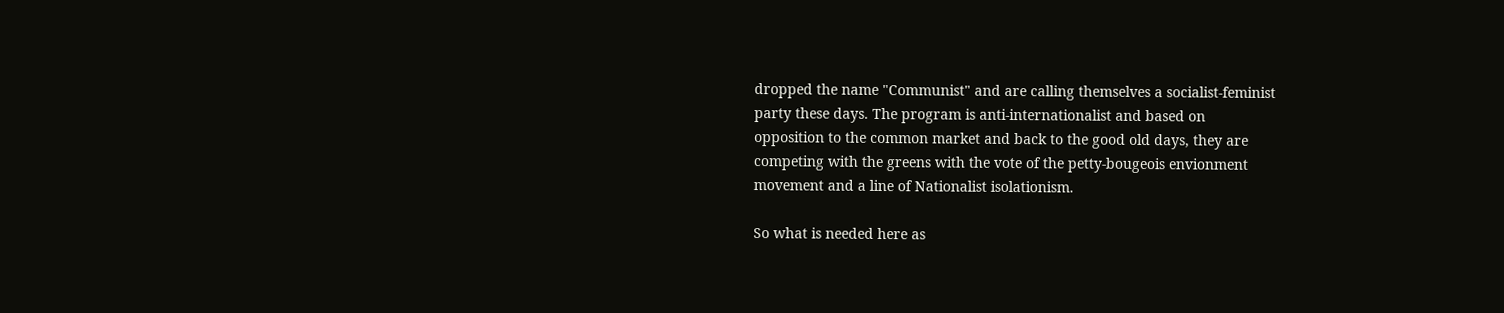dropped the name "Communist" and are calling themselves a socialist-feminist
party these days. The program is anti-internationalist and based on
opposition to the common market and back to the good old days, they are
competing with the greens with the vote of the petty-bougeois envionment
movement and a line of Nationalist isolationism.

So what is needed here as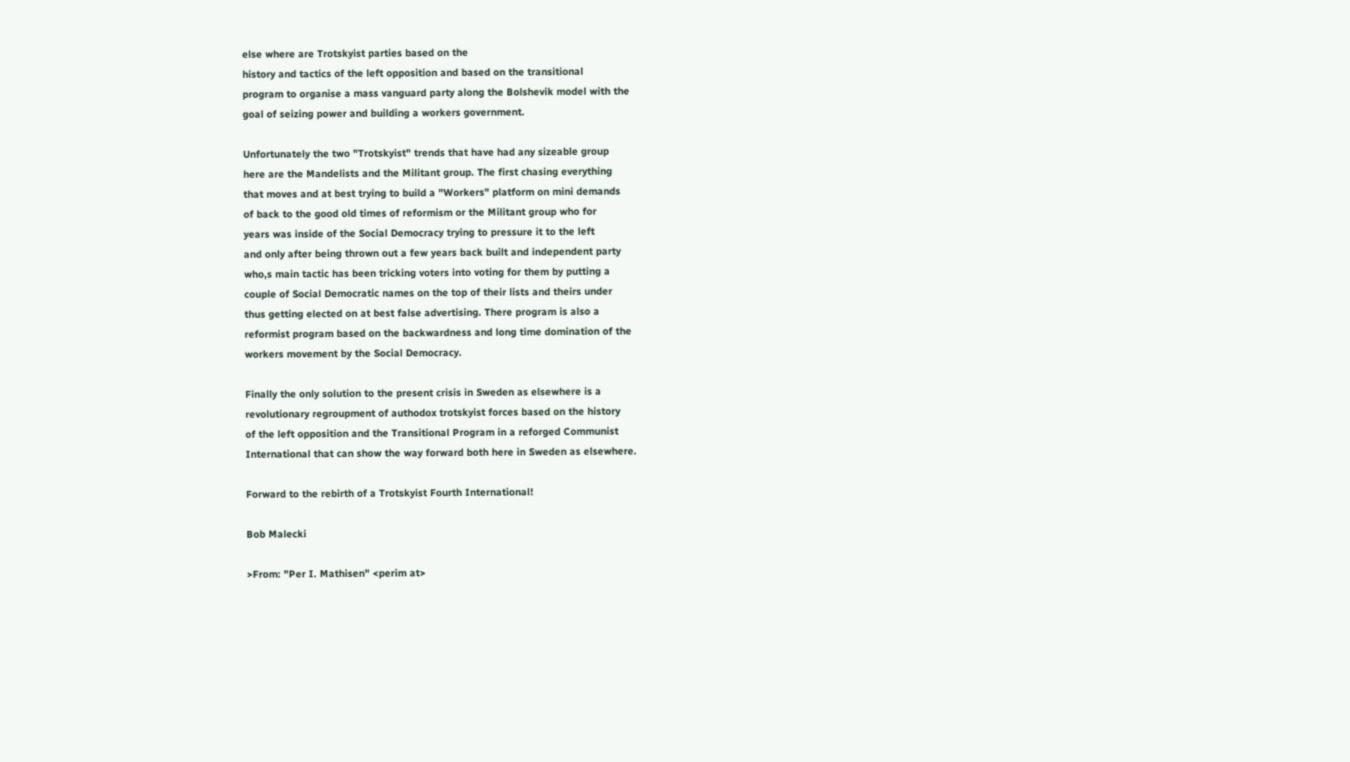else where are Trotskyist parties based on the
history and tactics of the left opposition and based on the transitional
program to organise a mass vanguard party along the Bolshevik model with the
goal of seizing power and building a workers government.

Unfortunately the two "Trotskyist" trends that have had any sizeable group
here are the Mandelists and the Militant group. The first chasing everything
that moves and at best trying to build a "Workers" platform on mini demands
of back to the good old times of reformism or the Militant group who for
years was inside of the Social Democracy trying to pressure it to the left
and only after being thrown out a few years back built and independent party
who,s main tactic has been tricking voters into voting for them by putting a
couple of Social Democratic names on the top of their lists and theirs under
thus getting elected on at best false advertising. There program is also a
reformist program based on the backwardness and long time domination of the
workers movement by the Social Democracy.

Finally the only solution to the present crisis in Sweden as elsewhere is a
revolutionary regroupment of authodox trotskyist forces based on the history
of the left opposition and the Transitional Program in a reforged Communist
International that can show the way forward both here in Sweden as elsewhere.

Forward to the rebirth of a Trotskyist Fourth International!

Bob Malecki

>From: "Per I. Mathisen" <perim at>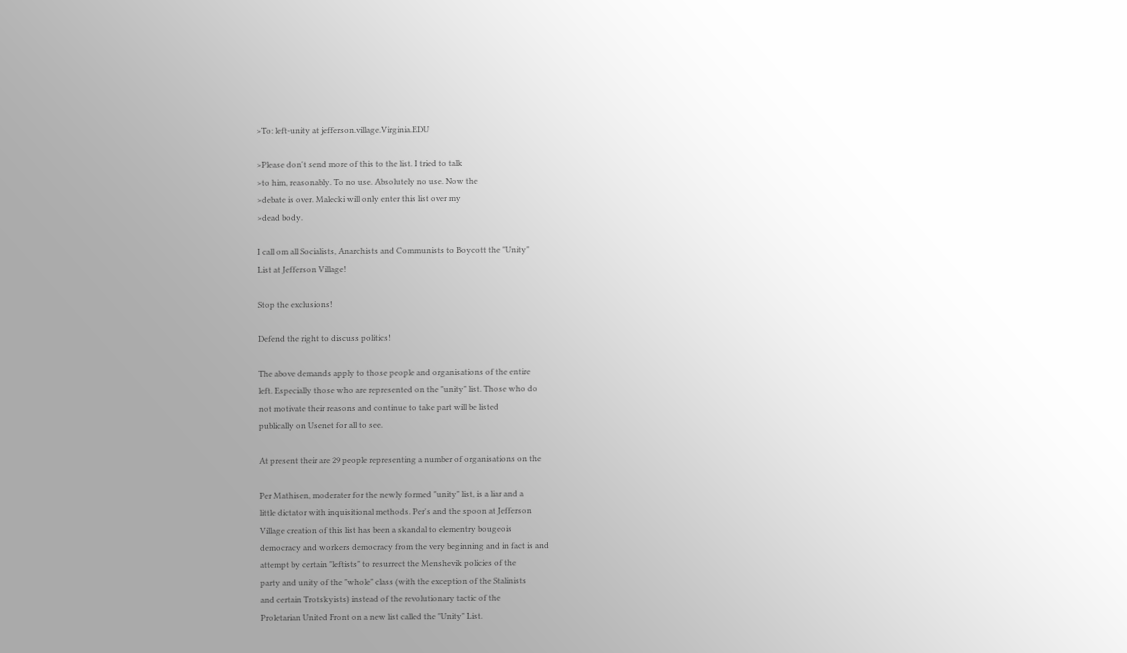>To: left-unity at jefferson.village.Virginia.EDU

>Please don't send more of this to the list. I tried to talk
>to him, reasonably. To no use. Absolutely no use. Now the
>debate is over. Malecki will only enter this list over my
>dead body.

I call om all Socialists, Anarchists and Communists to Boycott the "Unity"
List at Jefferson Village!

Stop the exclusions!

Defend the right to discuss politics!

The above demands apply to those people and organisations of the entire
left. Especially those who are represented on the "unity" list. Those who do
not motivate their reasons and continue to take part will be listed
publically on Usenet for all to see.

At present their are 29 people representing a number of organisations on the

Per Mathisen, moderater for the newly formed "unity" list, is a liar and a
little dictator with inquisitional methods. Per's and the spoon at Jefferson
Village creation of this list has been a skandal to elementry bougeois
democracy and workers democracy from the very beginning and in fact is and
attempt by certain "leftists" to resurrect the Menshevik policies of the
party and unity of the "whole" class (with the exception of the Stalinists
and certain Trotskyists) instead of the revolutionary tactic of the
Proletarian United Front on a new list called the "Unity" List.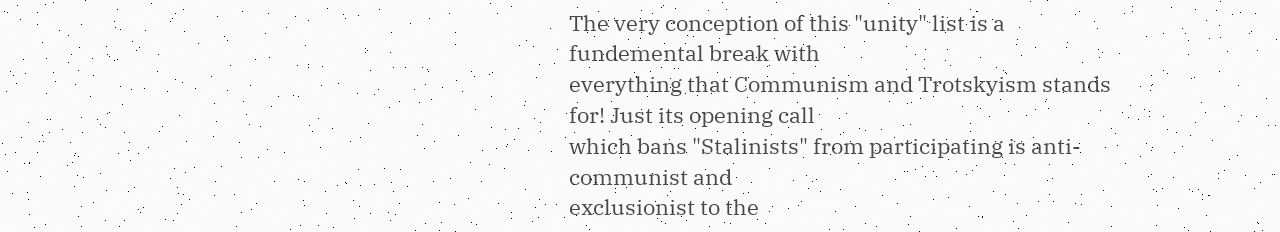The very conception of this "unity" list is a fundemental break with
everything that Communism and Trotskyism stands for! Just its opening call
which bans "Stalinists" from participating is anti-communist and
exclusionist to the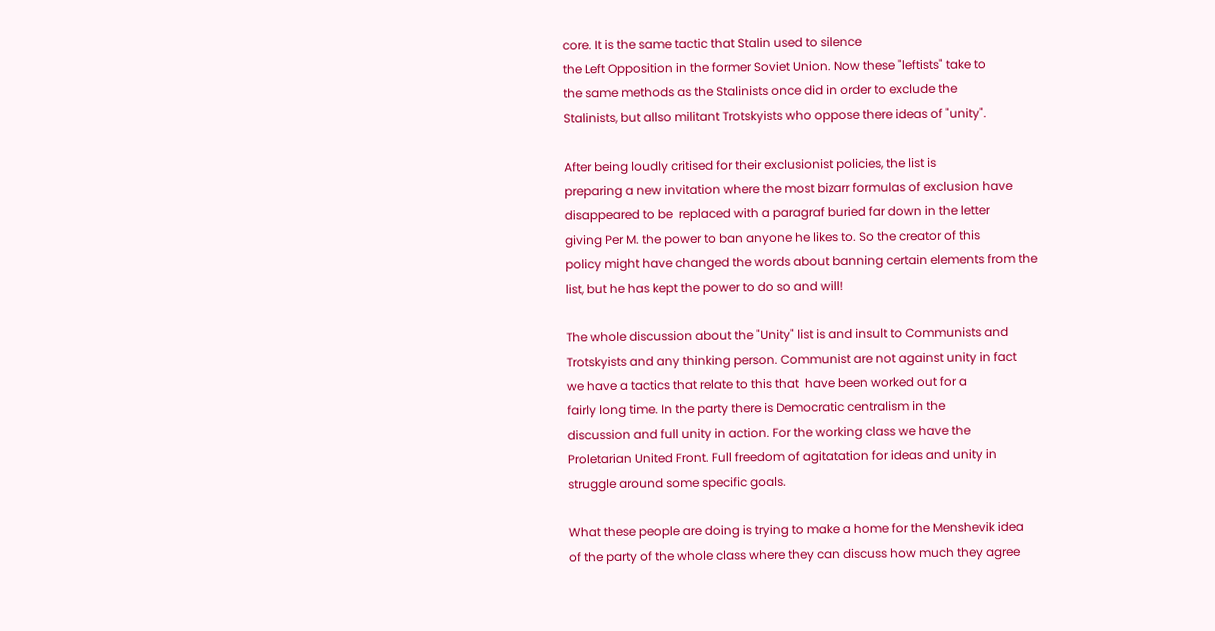core. It is the same tactic that Stalin used to silence
the Left Opposition in the former Soviet Union. Now these "leftists" take to
the same methods as the Stalinists once did in order to exclude the
Stalinists, but allso militant Trotskyists who oppose there ideas of "unity".

After being loudly critised for their exclusionist policies, the list is
preparing a new invitation where the most bizarr formulas of exclusion have
disappeared to be  replaced with a paragraf buried far down in the letter
giving Per M. the power to ban anyone he likes to. So the creator of this
policy might have changed the words about banning certain elements from the
list, but he has kept the power to do so and will!

The whole discussion about the "Unity" list is and insult to Communists and
Trotskyists and any thinking person. Communist are not against unity in fact
we have a tactics that relate to this that  have been worked out for a
fairly long time. In the party there is Democratic centralism in the
discussion and full unity in action. For the working class we have the
Proletarian United Front. Full freedom of agitatation for ideas and unity in
struggle around some specific goals.

What these people are doing is trying to make a home for the Menshevik idea
of the party of the whole class where they can discuss how much they agree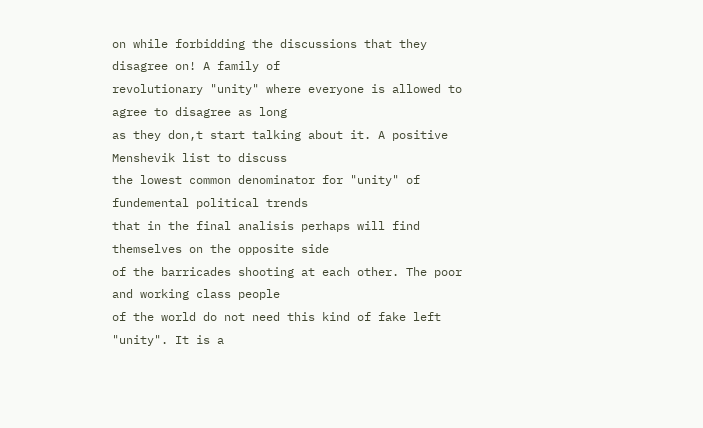on while forbidding the discussions that they disagree on! A family of
revolutionary "unity" where everyone is allowed to agree to disagree as long
as they don,t start talking about it. A positive Menshevik list to discuss
the lowest common denominator for "unity" of fundemental political trends
that in the final analisis perhaps will find themselves on the opposite side
of the barricades shooting at each other. The poor and working class people
of the world do not need this kind of fake left "unity". It is a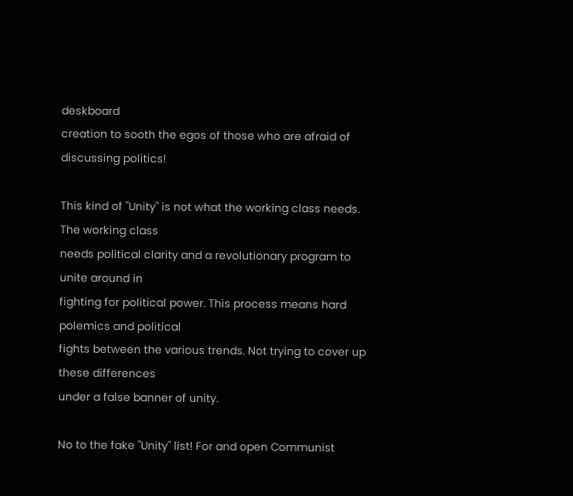deskboard
creation to sooth the egos of those who are afraid of discussing politics!

This kind of "Unity" is not what the working class needs. The working class
needs political clarity and a revolutionary program to unite around in
fighting for political power. This process means hard polemics and political
fights between the various trends. Not trying to cover up these differences
under a false banner of unity.

No to the fake "Unity" list! For and open Communist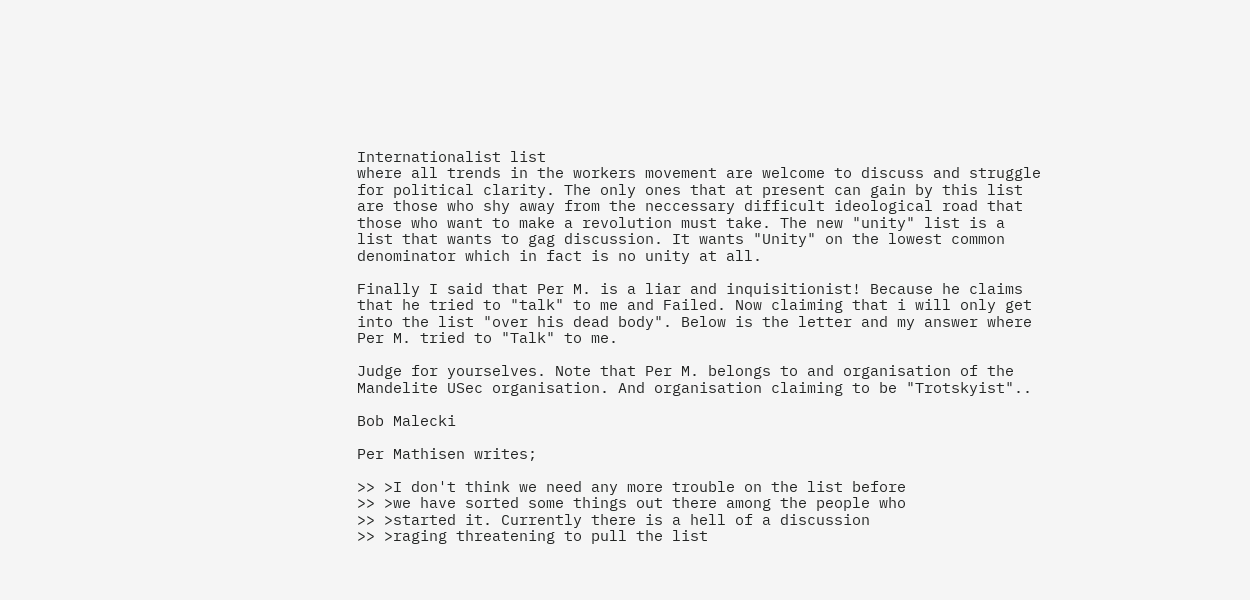Internationalist list
where all trends in the workers movement are welcome to discuss and struggle
for political clarity. The only ones that at present can gain by this list
are those who shy away from the neccessary difficult ideological road that
those who want to make a revolution must take. The new "unity" list is a
list that wants to gag discussion. It wants "Unity" on the lowest common
denominator which in fact is no unity at all.

Finally I said that Per M. is a liar and inquisitionist! Because he claims
that he tried to "talk" to me and Failed. Now claiming that i will only get
into the list "over his dead body". Below is the letter and my answer where
Per M. tried to "Talk" to me.

Judge for yourselves. Note that Per M. belongs to and organisation of the
Mandelite USec organisation. And organisation claiming to be "Trotskyist"..

Bob Malecki

Per Mathisen writes;

>> >I don't think we need any more trouble on the list before
>> >we have sorted some things out there among the people who
>> >started it. Currently there is a hell of a discussion
>> >raging threatening to pull the list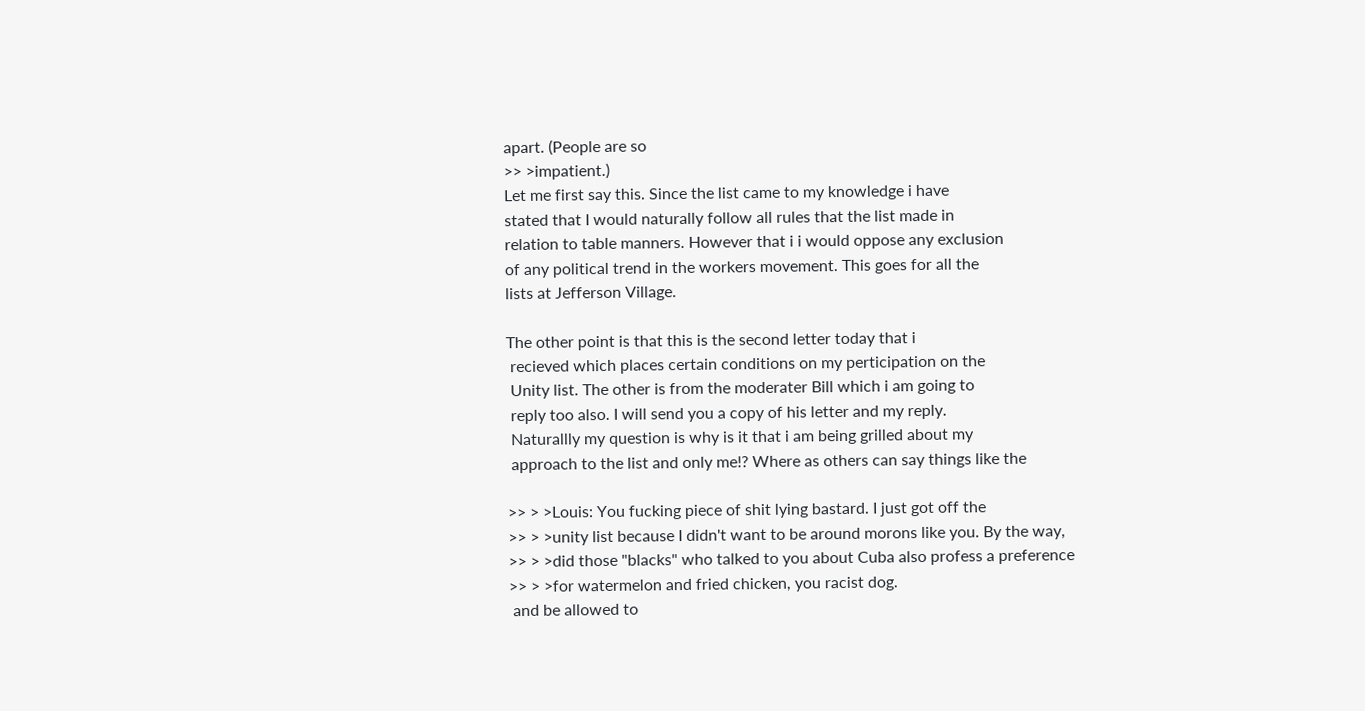apart. (People are so
>> >impatient.)
Let me first say this. Since the list came to my knowledge i have
stated that I would naturally follow all rules that the list made in
relation to table manners. However that i i would oppose any exclusion
of any political trend in the workers movement. This goes for all the
lists at Jefferson Village.

The other point is that this is the second letter today that i
 recieved which places certain conditions on my perticipation on the
 Unity list. The other is from the moderater Bill which i am going to
 reply too also. I will send you a copy of his letter and my reply.
 Naturallly my question is why is it that i am being grilled about my
 approach to the list and only me!? Where as others can say things like the

>> > >Louis: You fucking piece of shit lying bastard. I just got off the
>> > >unity list because I didn't want to be around morons like you. By the way,
>> > >did those "blacks" who talked to you about Cuba also profess a preference
>> > >for watermelon and fried chicken, you racist dog.
 and be allowed to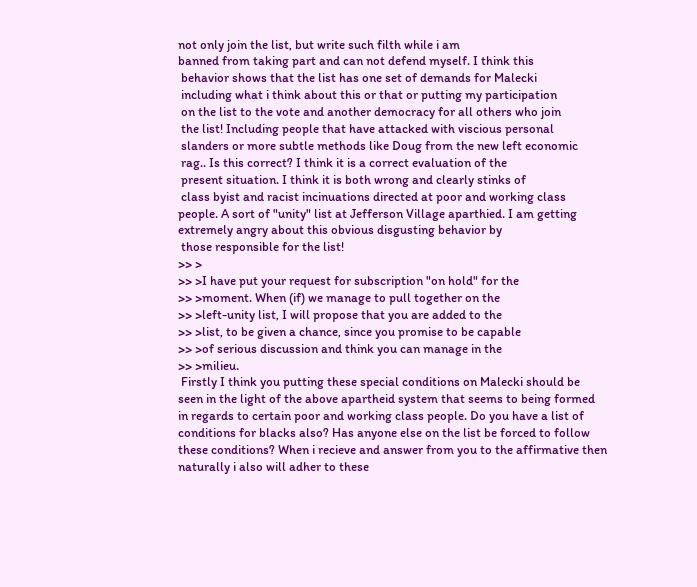not only join the list, but write such filth while i am
banned from taking part and can not defend myself. I think this
 behavior shows that the list has one set of demands for Malecki
 including what i think about this or that or putting my participation
 on the list to the vote and another democracy for all others who join
 the list! Including people that have attacked with viscious personal
 slanders or more subtle methods like Doug from the new left economic
 rag.. Is this correct? I think it is a correct evaluation of the
 present situation. I think it is both wrong and clearly stinks of
 class byist and racist incinuations directed at poor and working class
people. A sort of "unity" list at Jefferson Village aparthied. I am getting
extremely angry about this obvious disgusting behavior by
 those responsible for the list!
>> >
>> >I have put your request for subscription "on hold" for the
>> >moment. When (if) we manage to pull together on the
>> >left-unity list, I will propose that you are added to the
>> >list, to be given a chance, since you promise to be capable
>> >of serious discussion and think you can manage in the
>> >milieu.
 Firstly I think you putting these special conditions on Malecki should be
seen in the light of the above apartheid system that seems to being formed
in regards to certain poor and working class people. Do you have a list of
conditions for blacks also? Has anyone else on the list be forced to follow
these conditions? When i recieve and answer from you to the affirmative then
naturally i also will adher to these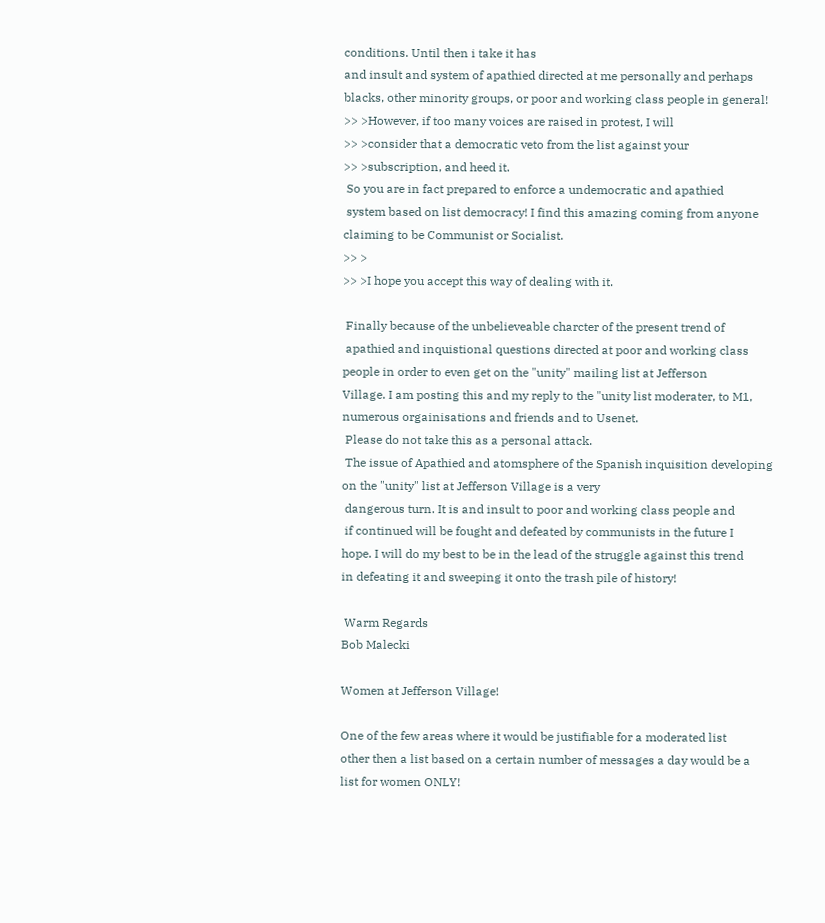conditions. Until then i take it has
and insult and system of apathied directed at me personally and perhaps
blacks, other minority groups, or poor and working class people in general!
>> >However, if too many voices are raised in protest, I will
>> >consider that a democratic veto from the list against your
>> >subscription, and heed it.
 So you are in fact prepared to enforce a undemocratic and apathied
 system based on list democracy! I find this amazing coming from anyone
claiming to be Communist or Socialist.
>> >
>> >I hope you accept this way of dealing with it.

 Finally because of the unbelieveable charcter of the present trend of
 apathied and inquistional questions directed at poor and working class
people in order to even get on the "unity" mailing list at Jefferson
Village. I am posting this and my reply to the "unity list moderater, to M1,
numerous orgainisations and friends and to Usenet.
 Please do not take this as a personal attack.
 The issue of Apathied and atomsphere of the Spanish inquisition developing
on the "unity" list at Jefferson Village is a very
 dangerous turn. It is and insult to poor and working class people and
 if continued will be fought and defeated by communists in the future I
hope. I will do my best to be in the lead of the struggle against this trend
in defeating it and sweeping it onto the trash pile of history!

 Warm Regards
Bob Malecki

Women at Jefferson Village!

One of the few areas where it would be justifiable for a moderated list
other then a list based on a certain number of messages a day would be a
list for women ONLY!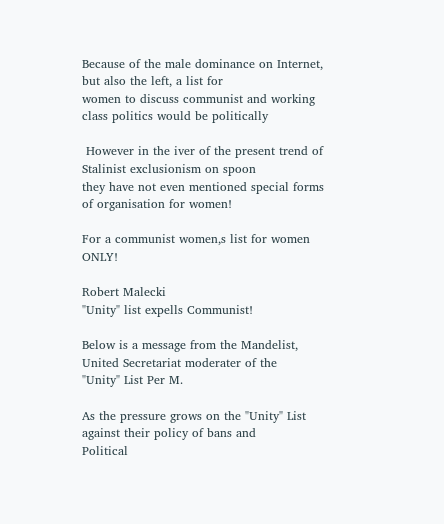Because of the male dominance on Internet, but also the left, a list for
women to discuss communist and working class politics would be politically

 However in the iver of the present trend of Stalinist exclusionism on spoon
they have not even mentioned special forms of organisation for women!

For a communist women,s list for women ONLY!

Robert Malecki
"Unity" list expells Communist!

Below is a message from the Mandelist, United Secretariat moderater of the
"Unity" List Per M.

As the pressure grows on the "Unity" List against their policy of bans and
Political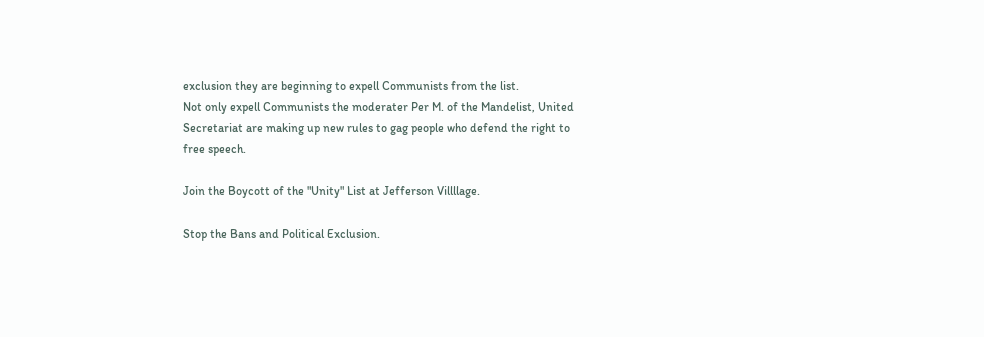exclusion they are beginning to expell Communists from the list.
Not only expell Communists the moderater Per M. of the Mandelist, United
Secretariat are making up new rules to gag people who defend the right to
free speech.

Join the Boycott of the "Unity" List at Jefferson Villllage.

Stop the Bans and Political Exclusion.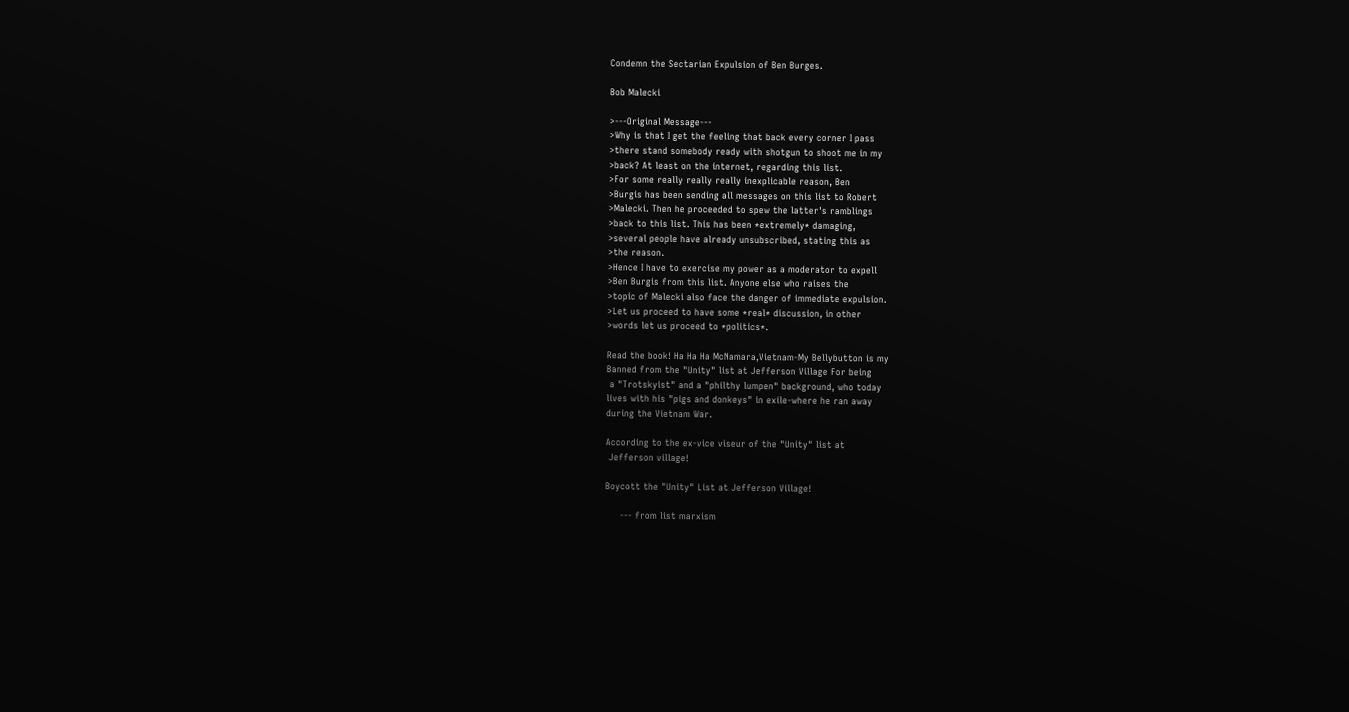Condemn the Sectarian Expulsion of Ben Burges.

Bob Malecki

>---Original Message---
>Why is that I get the feeling that back every corner I pass
>there stand somebody ready with shotgun to shoot me in my
>back? At least on the internet, regarding this list.
>For some really really really inexplicable reason, Ben
>Burgis has been sending all messages on this list to Robert
>Malecki. Then he proceeded to spew the latter's ramblings
>back to this list. This has been *extremely* damaging,
>several people have already unsubscribed, stating this as
>the reason.
>Hence I have to exercise my power as a moderator to expell
>Ben Burgis from this list. Anyone else who raises the
>topic of Malecki also face the danger of immediate expulsion.
>Let us proceed to have some *real* discussion, in other
>words let us proceed to *politics*.

Read the book! Ha Ha Ha McNamara,Vietnam-My Bellybutton is my
Banned from the "Unity" list at Jefferson Village For being
 a "Trotskyist" and a "philthy lumpen" background, who today
lives with his "pigs and donkeys" in exile-where he ran away
during the Vietnam War.

According to the ex-vice viseur of the "Unity" list at
 Jefferson village!

Boycott the "Unity" List at Jefferson Village!

     --- from list marxism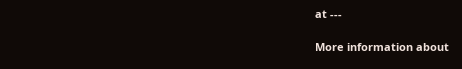at ---

More information about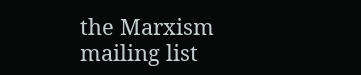the Marxism mailing list